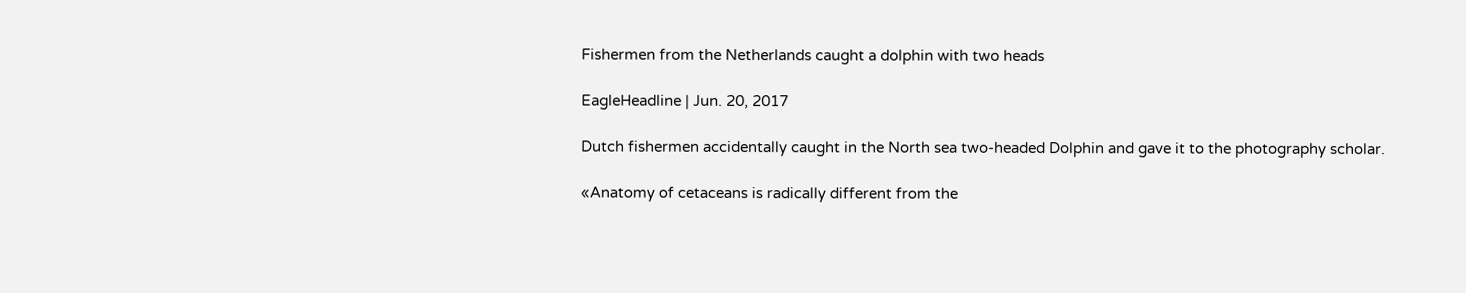Fishermen from the Netherlands caught a dolphin with two heads

EagleHeadline | Jun. 20, 2017

Dutch fishermen accidentally caught in the North sea two-headed Dolphin and gave it to the photography scholar.

«Anatomy of cetaceans is radically different from the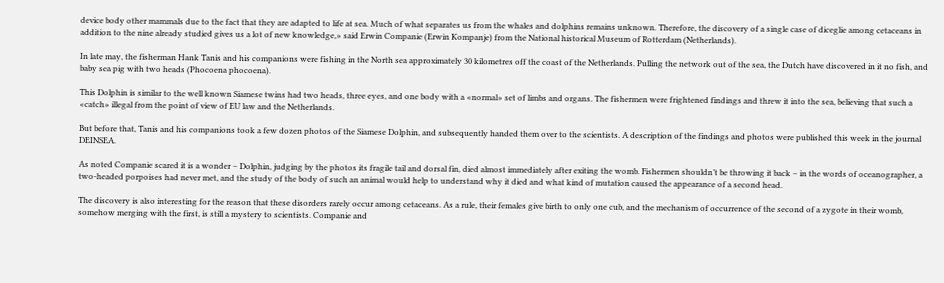device body other mammals due to the fact that they are adapted to life at sea. Much of what separates us from the whales and dolphins remains unknown. Therefore, the discovery of a single case of diceglie among cetaceans in addition to the nine already studied gives us a lot of new knowledge,» said Erwin Companie (Erwin Kompanje) from the National historical Museum of Rotterdam (Netherlands).

In late may, the fisherman Hank Tanis and his companions were fishing in the North sea approximately 30 kilometres off the coast of the Netherlands. Pulling the network out of the sea, the Dutch have discovered in it no fish, and baby sea pig with two heads (Phocoena phocoena).

This Dolphin is similar to the well known Siamese twins had two heads, three eyes, and one body with a «normal» set of limbs and organs. The fishermen were frightened findings and threw it into the sea, believing that such a «catch» illegal from the point of view of EU law and the Netherlands.

But before that, Tanis and his companions took a few dozen photos of the Siamese Dolphin, and subsequently handed them over to the scientists. A description of the findings and photos were published this week in the journal DEINSEA.

As noted Companie scared it is a wonder – Dolphin, judging by the photos its fragile tail and dorsal fin, died almost immediately after exiting the womb. Fishermen shouldn’t be throwing it back – in the words of oceanographer, a two-headed porpoises had never met, and the study of the body of such an animal would help to understand why it died and what kind of mutation caused the appearance of a second head.

The discovery is also interesting for the reason that these disorders rarely occur among cetaceans. As a rule, their females give birth to only one cub, and the mechanism of occurrence of the second of a zygote in their womb, somehow merging with the first, is still a mystery to scientists. Companie and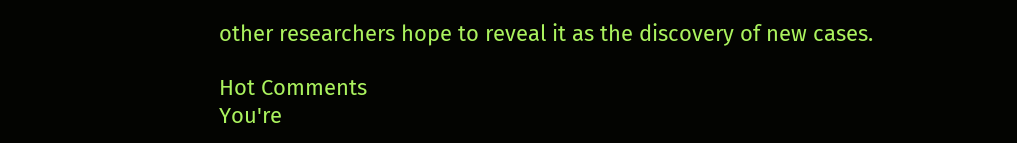other researchers hope to reveal it as the discovery of new cases.

Hot Comments
You're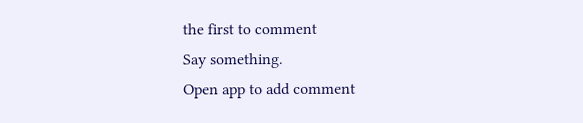the first to comment
Say something.
Open app to add comment